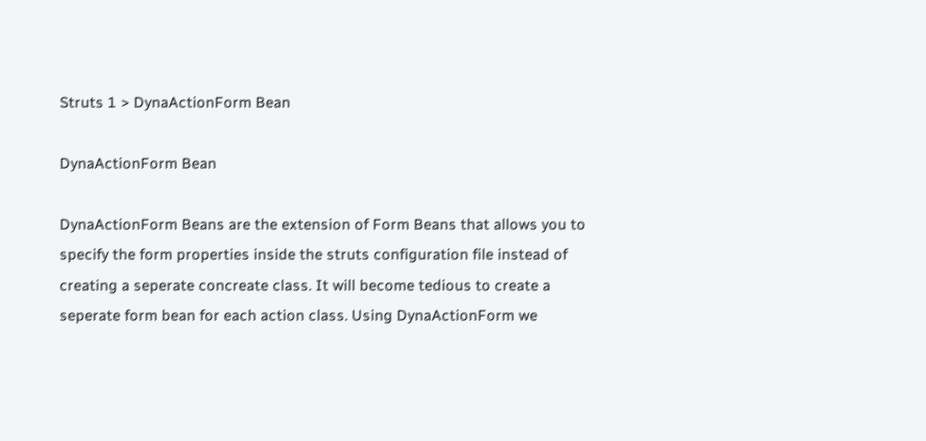Struts 1 > DynaActionForm Bean

DynaActionForm Bean

DynaActionForm Beans are the extension of Form Beans that allows you to specify the form properties inside the struts configuration file instead of creating a seperate concreate class. It will become tedious to create a seperate form bean for each action class. Using DynaActionForm we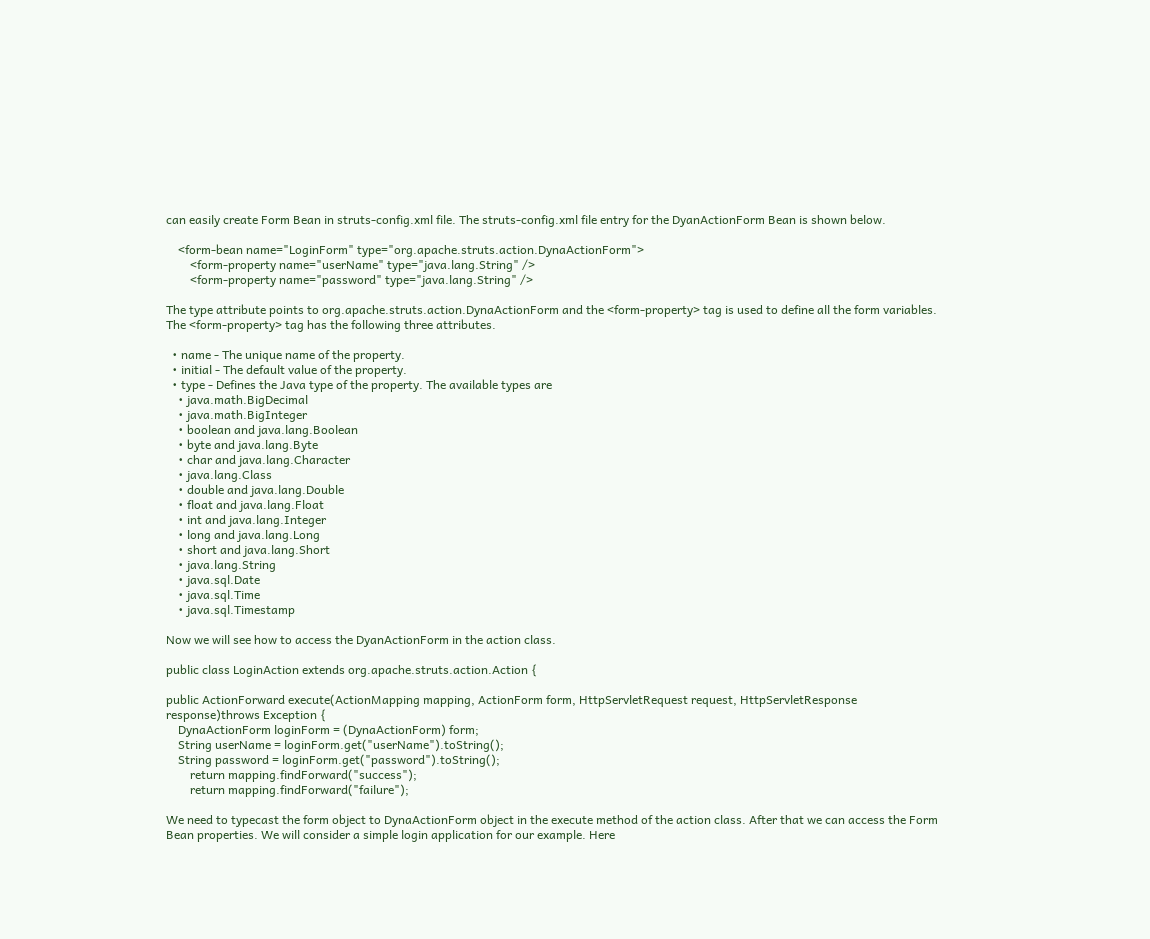can easily create Form Bean in struts-config.xml file. The struts-config.xml file entry for the DyanActionForm Bean is shown below.

    <form-bean name="LoginForm" type="org.apache.struts.action.DynaActionForm">
        <form-property name="userName" type="java.lang.String" />
        <form-property name="password" type="java.lang.String" />

The type attribute points to org.apache.struts.action.DynaActionForm and the <form-property> tag is used to define all the form variables. The <form-property> tag has the following three attributes.

  • name - The unique name of the property.
  • initial - The default value of the property.
  • type - Defines the Java type of the property. The available types are
    • java.math.BigDecimal
    • java.math.BigInteger
    • boolean and java.lang.Boolean
    • byte and java.lang.Byte
    • char and java.lang.Character
    • java.lang.Class
    • double and java.lang.Double
    • float and java.lang.Float
    • int and java.lang.Integer
    • long and java.lang.Long
    • short and java.lang.Short
    • java.lang.String
    • java.sql.Date
    • java.sql.Time
    • java.sql.Timestamp

Now we will see how to access the DyanActionForm in the action class.

public class LoginAction extends org.apache.struts.action.Action {

public ActionForward execute(ActionMapping mapping, ActionForm form, HttpServletRequest request, HttpServletResponse response)throws Exception {
    DynaActionForm loginForm = (DynaActionForm) form;
    String userName = loginForm.get("userName").toString();
    String password = loginForm.get("password").toString();
        return mapping.findForward("success");
        return mapping.findForward("failure");

We need to typecast the form object to DynaActionForm object in the execute method of the action class. After that we can access the Form Bean properties. We will consider a simple login application for our example. Here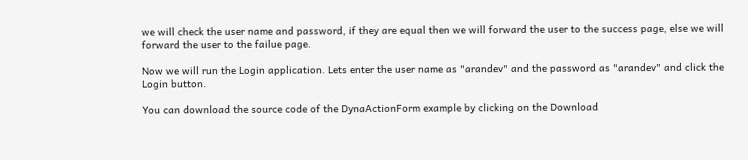we will check the user name and password, if they are equal then we will forward the user to the success page, else we will forward the user to the failue page.

Now we will run the Login application. Lets enter the user name as "arandev" and the password as "arandev" and click the Login button.

You can download the source code of the DynaActionForm example by clicking on the Download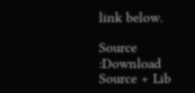link below.

Source :Download
Source + Lib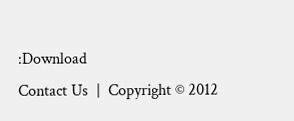:Download
Contact Us  |  Copyright © 2012